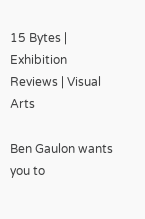15 Bytes | Exhibition Reviews | Visual Arts

Ben Gaulon wants you to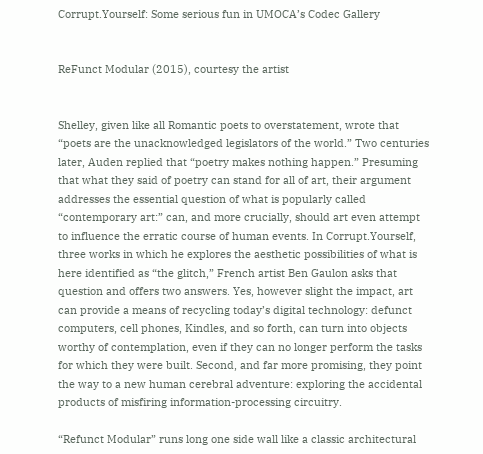Corrupt.Yourself: Some serious fun in UMOCA’s Codec Gallery


ReFunct Modular (2015), courtesy the artist


Shelley, given like all Romantic poets to overstatement, wrote that “poets are the unacknowledged legislators of the world.” Two centuries later, Auden replied that “poetry makes nothing happen.” Presuming that what they said of poetry can stand for all of art, their argument addresses the essential question of what is popularly called “contemporary art:” can, and more crucially, should art even attempt to influence the erratic course of human events. In Corrupt.Yourself, three works in which he explores the aesthetic possibilities of what is here identified as “the glitch,” French artist Ben Gaulon asks that question and offers two answers. Yes, however slight the impact, art can provide a means of recycling today’s digital technology: defunct computers, cell phones, Kindles, and so forth, can turn into objects worthy of contemplation, even if they can no longer perform the tasks for which they were built. Second, and far more promising, they point the way to a new human cerebral adventure: exploring the accidental products of misfiring information-processing circuitry.

“Refunct Modular” runs long one side wall like a classic architectural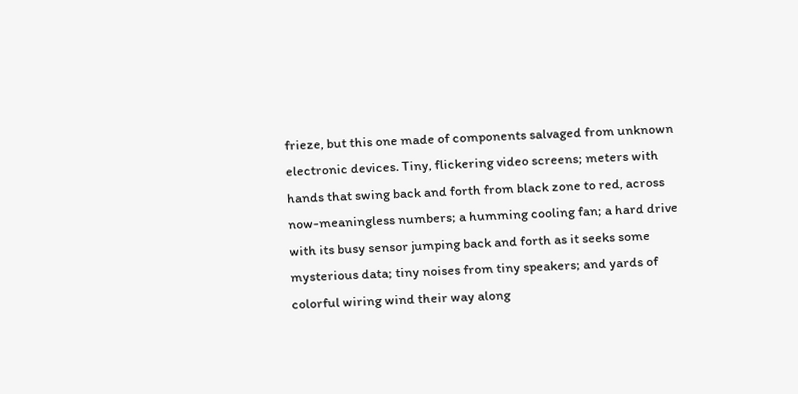frieze, but this one made of components salvaged from unknown electronic devices. Tiny, flickering video screens; meters with hands that swing back and forth from black zone to red, across now-meaningless numbers; a humming cooling fan; a hard drive with its busy sensor jumping back and forth as it seeks some mysterious data; tiny noises from tiny speakers; and yards of colorful wiring wind their way along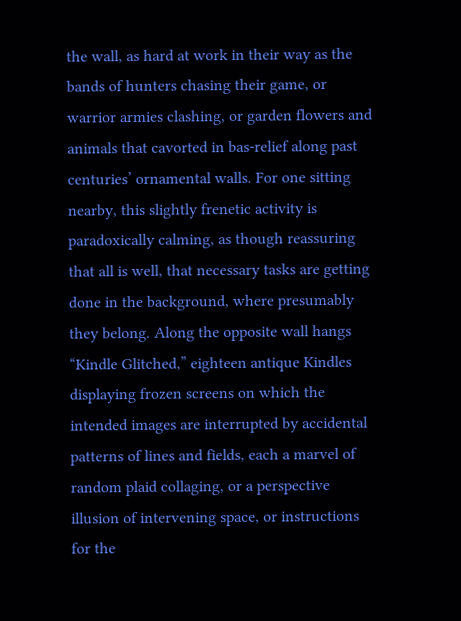the wall, as hard at work in their way as the bands of hunters chasing their game, or warrior armies clashing, or garden flowers and animals that cavorted in bas-relief along past centuries’ ornamental walls. For one sitting nearby, this slightly frenetic activity is paradoxically calming, as though reassuring that all is well, that necessary tasks are getting done in the background, where presumably they belong. Along the opposite wall hangs “Kindle Glitched,” eighteen antique Kindles displaying frozen screens on which the intended images are interrupted by accidental patterns of lines and fields, each a marvel of random plaid collaging, or a perspective illusion of intervening space, or instructions for the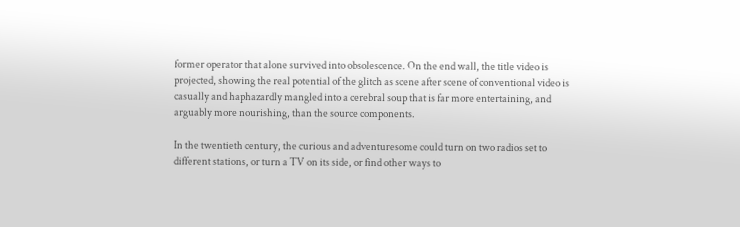former operator that alone survived into obsolescence. On the end wall, the title video is projected, showing the real potential of the glitch as scene after scene of conventional video is casually and haphazardly mangled into a cerebral soup that is far more entertaining, and arguably more nourishing, than the source components.

In the twentieth century, the curious and adventuresome could turn on two radios set to different stations, or turn a TV on its side, or find other ways to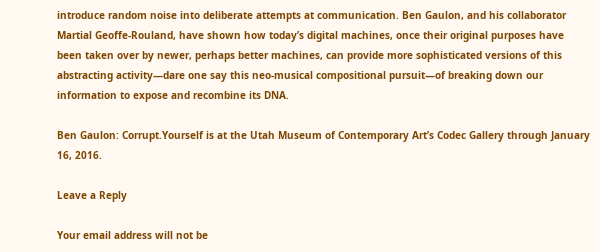introduce random noise into deliberate attempts at communication. Ben Gaulon, and his collaborator Martial Geoffe-Rouland, have shown how today’s digital machines, once their original purposes have been taken over by newer, perhaps better machines, can provide more sophisticated versions of this abstracting activity—dare one say this neo-musical compositional pursuit—of breaking down our information to expose and recombine its DNA.

Ben Gaulon: Corrupt.Yourself is at the Utah Museum of Contemporary Art’s Codec Gallery through January 16, 2016.

Leave a Reply

Your email address will not be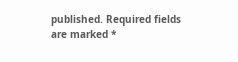published. Required fields are marked *